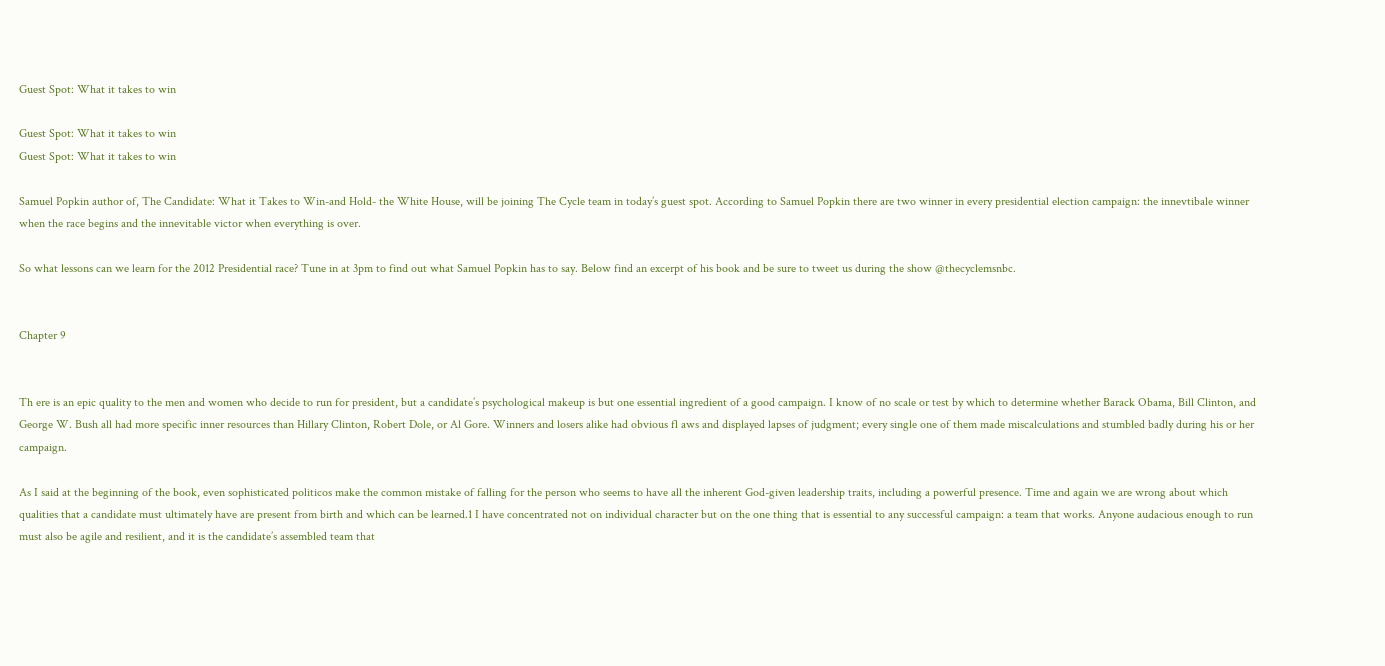Guest Spot: What it takes to win

Guest Spot: What it takes to win
Guest Spot: What it takes to win

Samuel Popkin author of, The Candidate: What it Takes to Win-and Hold- the White House, will be joining The Cycle team in today’s guest spot. According to Samuel Popkin there are two winner in every presidential election campaign: the innevtibale winner when the race begins and the innevitable victor when everything is over.

So what lessons can we learn for the 2012 Presidential race? Tune in at 3pm to find out what Samuel Popkin has to say. Below find an excerpt of his book and be sure to tweet us during the show @thecyclemsnbc.


Chapter 9


Th ere is an epic quality to the men and women who decide to run for president, but a candidate’s psychological makeup is but one essential ingredient of a good campaign. I know of no scale or test by which to determine whether Barack Obama, Bill Clinton, and George W. Bush all had more specific inner resources than Hillary Clinton, Robert Dole, or Al Gore. Winners and losers alike had obvious fl aws and displayed lapses of judgment; every single one of them made miscalculations and stumbled badly during his or her campaign.

As I said at the beginning of the book, even sophisticated politicos make the common mistake of falling for the person who seems to have all the inherent God-given leadership traits, including a powerful presence. Time and again we are wrong about which qualities that a candidate must ultimately have are present from birth and which can be learned.1 I have concentrated not on individual character but on the one thing that is essential to any successful campaign: a team that works. Anyone audacious enough to run must also be agile and resilient, and it is the candidate’s assembled team that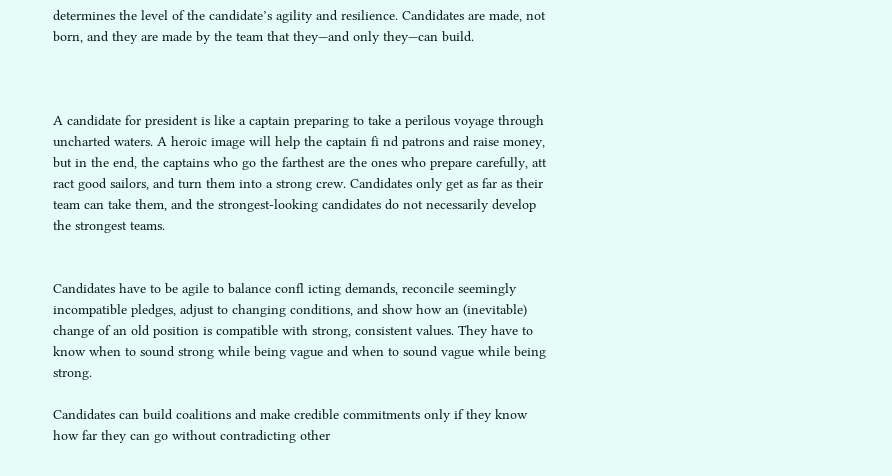determines the level of the candidate’s agility and resilience. Candidates are made, not born, and they are made by the team that they—and only they—can build.



A candidate for president is like a captain preparing to take a perilous voyage through uncharted waters. A heroic image will help the captain fi nd patrons and raise money, but in the end, the captains who go the farthest are the ones who prepare carefully, att ract good sailors, and turn them into a strong crew. Candidates only get as far as their team can take them, and the strongest-looking candidates do not necessarily develop the strongest teams.


Candidates have to be agile to balance confl icting demands, reconcile seemingly incompatible pledges, adjust to changing conditions, and show how an (inevitable) change of an old position is compatible with strong, consistent values. They have to know when to sound strong while being vague and when to sound vague while being strong.

Candidates can build coalitions and make credible commitments only if they know how far they can go without contradicting other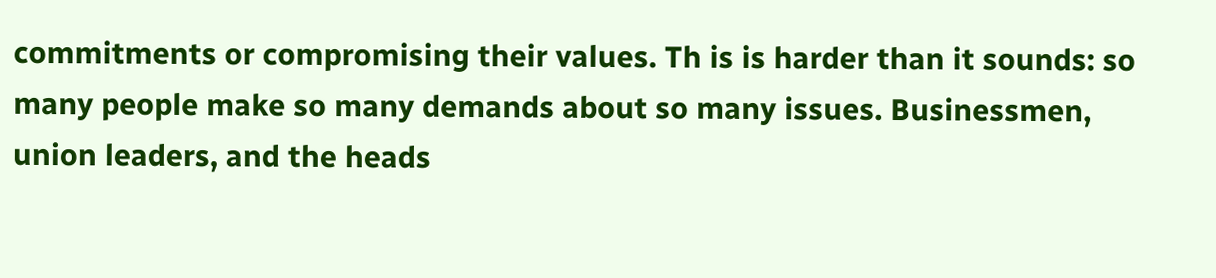commitments or compromising their values. Th is is harder than it sounds: so many people make so many demands about so many issues. Businessmen, union leaders, and the heads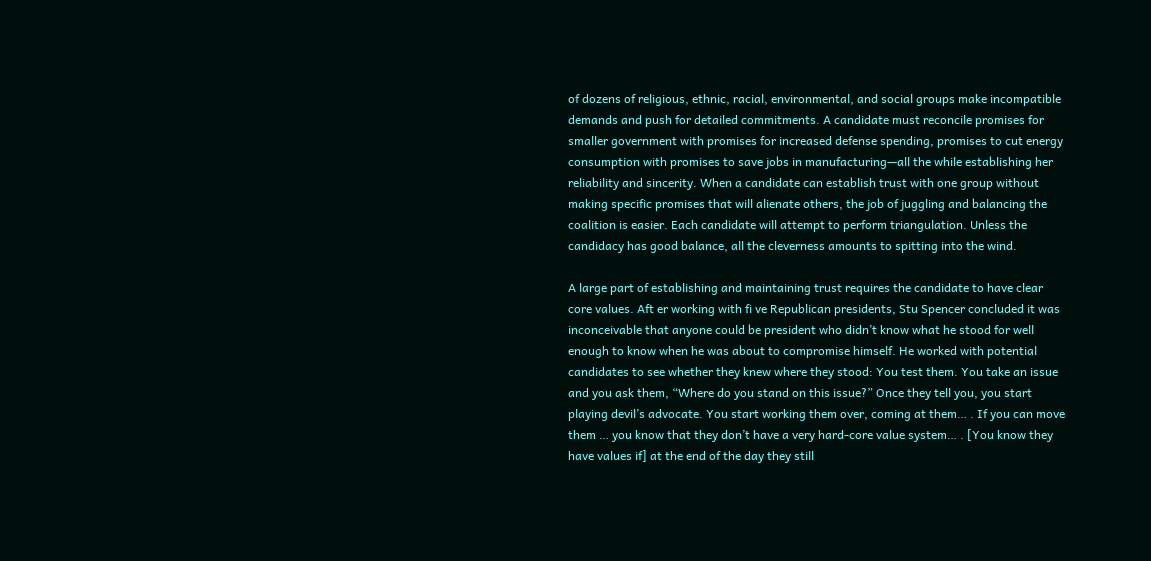of dozens of religious, ethnic, racial, environmental, and social groups make incompatible demands and push for detailed commitments. A candidate must reconcile promises for smaller government with promises for increased defense spending, promises to cut energy consumption with promises to save jobs in manufacturing—all the while establishing her reliability and sincerity. When a candidate can establish trust with one group without making specific promises that will alienate others, the job of juggling and balancing the coalition is easier. Each candidate will attempt to perform triangulation. Unless the candidacy has good balance, all the cleverness amounts to spitting into the wind.

A large part of establishing and maintaining trust requires the candidate to have clear core values. Aft er working with fi ve Republican presidents, Stu Spencer concluded it was inconceivable that anyone could be president who didn’t know what he stood for well enough to know when he was about to compromise himself. He worked with potential candidates to see whether they knew where they stood: You test them. You take an issue and you ask them, “Where do you stand on this issue?” Once they tell you, you start playing devil’s advocate. You start working them over, coming at them… . If you can move them … you know that they don’t have a very hard-core value system… . [You know they have values if] at the end of the day they still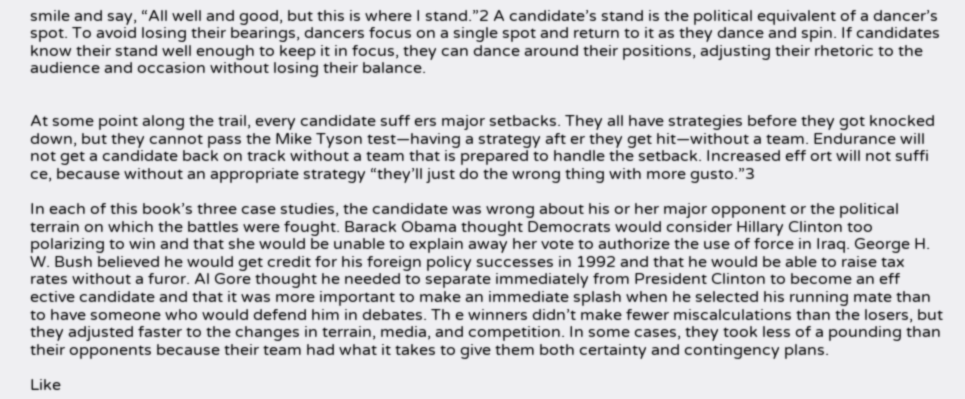smile and say, “All well and good, but this is where I stand.”2 A candidate’s stand is the political equivalent of a dancer’s spot. To avoid losing their bearings, dancers focus on a single spot and return to it as they dance and spin. If candidates know their stand well enough to keep it in focus, they can dance around their positions, adjusting their rhetoric to the audience and occasion without losing their balance.


At some point along the trail, every candidate suff ers major setbacks. They all have strategies before they got knocked down, but they cannot pass the Mike Tyson test—having a strategy aft er they get hit—without a team. Endurance will not get a candidate back on track without a team that is prepared to handle the setback. Increased eff ort will not suffi ce, because without an appropriate strategy “they’ll just do the wrong thing with more gusto.”3

In each of this book’s three case studies, the candidate was wrong about his or her major opponent or the political terrain on which the battles were fought. Barack Obama thought Democrats would consider Hillary Clinton too polarizing to win and that she would be unable to explain away her vote to authorize the use of force in Iraq. George H. W. Bush believed he would get credit for his foreign policy successes in 1992 and that he would be able to raise tax rates without a furor. Al Gore thought he needed to separate immediately from President Clinton to become an eff ective candidate and that it was more important to make an immediate splash when he selected his running mate than to have someone who would defend him in debates. Th e winners didn’t make fewer miscalculations than the losers, but they adjusted faster to the changes in terrain, media, and competition. In some cases, they took less of a pounding than their opponents because their team had what it takes to give them both certainty and contingency plans.

Like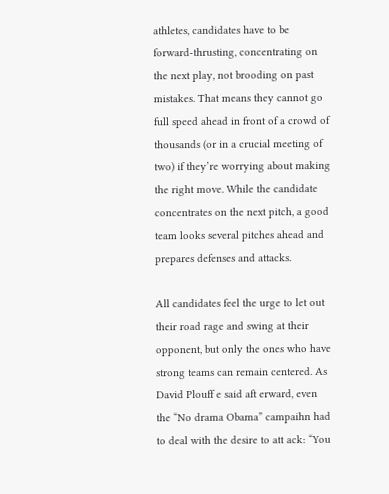athletes, candidates have to be forward-thrusting, concentrating on the next play, not brooding on past mistakes. That means they cannot go full speed ahead in front of a crowd of thousands (or in a crucial meeting of two) if they’re worrying about making the right move. While the candidate concentrates on the next pitch, a good team looks several pitches ahead and prepares defenses and attacks.

All candidates feel the urge to let out their road rage and swing at their opponent, but only the ones who have strong teams can remain centered. As David Plouff e said aft erward, even the “No drama Obama” campaihn had to deal with the desire to att ack: “You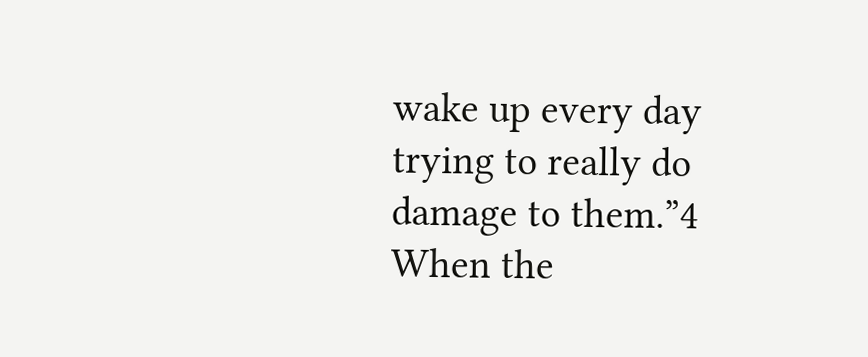wake up every day trying to really do damage to them.”4 When the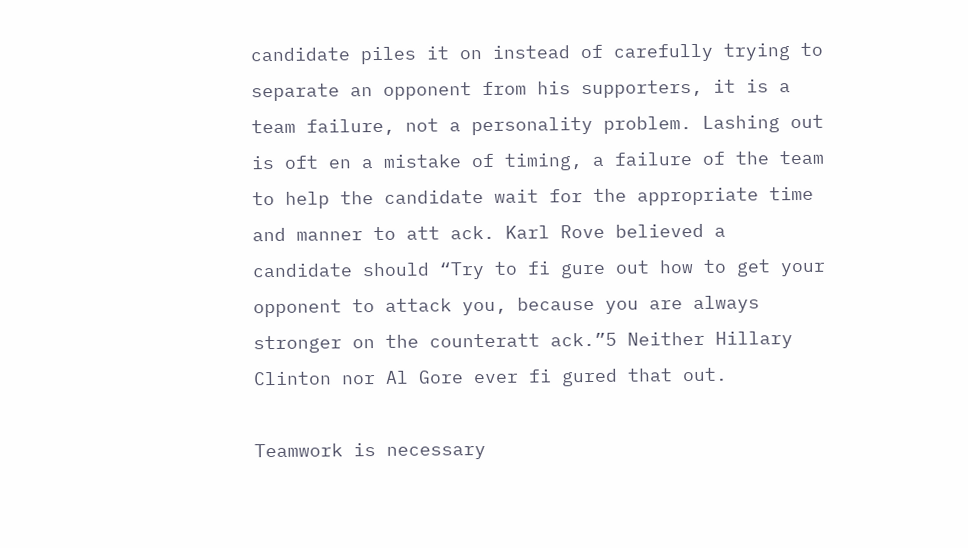candidate piles it on instead of carefully trying to separate an opponent from his supporters, it is a team failure, not a personality problem. Lashing out is oft en a mistake of timing, a failure of the team to help the candidate wait for the appropriate time and manner to att ack. Karl Rove believed a candidate should “Try to fi gure out how to get your opponent to attack you, because you are always stronger on the counteratt ack.”5 Neither Hillary Clinton nor Al Gore ever fi gured that out.

Teamwork is necessary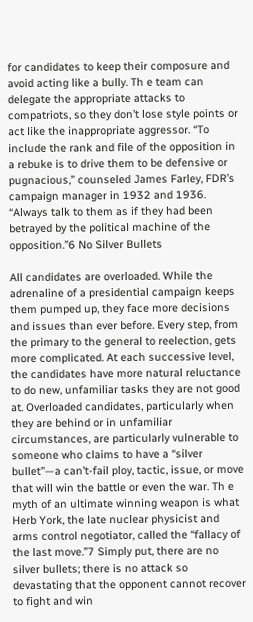for candidates to keep their composure and avoid acting like a bully. Th e team can delegate the appropriate attacks to compatriots, so they don’t lose style points or act like the inappropriate aggressor. “To include the rank and file of the opposition in a rebuke is to drive them to be defensive or pugnacious,” counseled James Farley, FDR’s campaign manager in 1932 and 1936. “Always talk to them as if they had been betrayed by the political machine of the opposition.”6 No Silver Bullets

All candidates are overloaded. While the adrenaline of a presidential campaign keeps them pumped up, they face more decisions and issues than ever before. Every step, from the primary to the general to reelection, gets more complicated. At each successive level, the candidates have more natural reluctance to do new, unfamiliar tasks they are not good at. Overloaded candidates, particularly when they are behind or in unfamiliar circumstances, are particularly vulnerable to someone who claims to have a “silver bullet”—a can’t-fail ploy, tactic, issue, or move that will win the battle or even the war. Th e myth of an ultimate winning weapon is what Herb York, the late nuclear physicist and arms control negotiator, called the “fallacy of the last move.”7 Simply put, there are no silver bullets; there is no attack so devastating that the opponent cannot recover to fight and win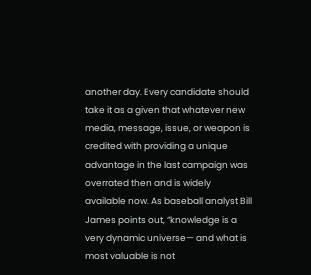another day. Every candidate should take it as a given that whatever new media, message, issue, or weapon is credited with providing a unique advantage in the last campaign was overrated then and is widely available now. As baseball analyst Bill James points out, “knowledge is a very dynamic universe— and what is most valuable is not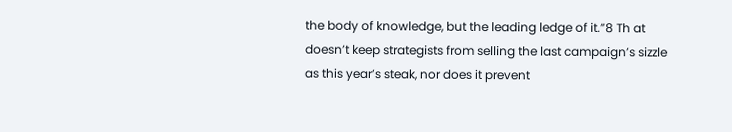the body of knowledge, but the leading ledge of it.”8 Th at doesn’t keep strategists from selling the last campaign’s sizzle as this year’s steak, nor does it prevent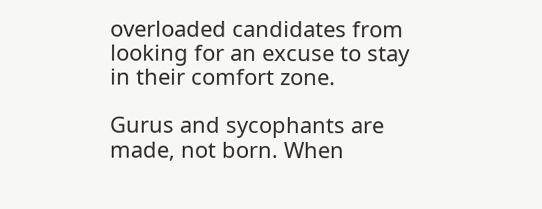overloaded candidates from looking for an excuse to stay in their comfort zone.

Gurus and sycophants are made, not born. When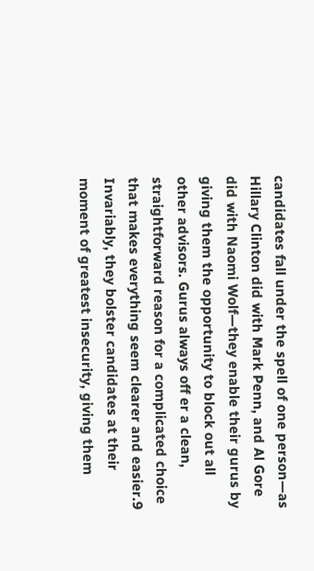candidates fall under the spell of one person—as Hillary Clinton did with Mark Penn, and Al Gore did with Naomi Wolf—they enable their gurus by giving them the opportunity to block out all other advisors. Gurus always off er a clean, straightforward reason for a complicated choice that makes everything seem clearer and easier.9 Invariably, they bolster candidates at their moment of greatest insecurity, giving them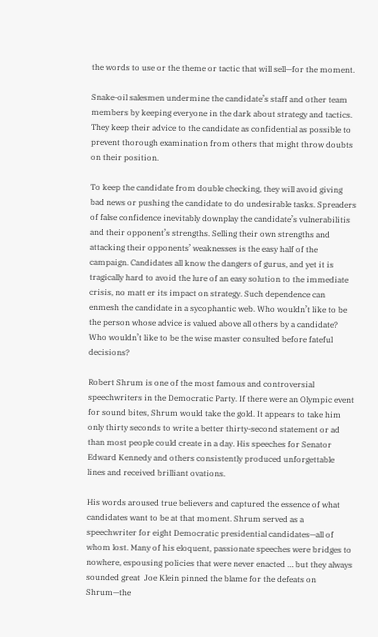the words to use or the theme or tactic that will sell—for the moment.

Snake-oil salesmen undermine the candidate’s staff and other team members by keeping everyone in the dark about strategy and tactics. They keep their advice to the candidate as confidential as possible to prevent thorough examination from others that might throw doubts on their position.

To keep the candidate from double checking, they will avoid giving bad news or pushing the candidate to do undesirable tasks. Spreaders of false confidence inevitably downplay the candidate’s vulnerabilitis and their opponent’s strengths. Selling their own strengths and attacking their opponents’ weaknesses is the easy half of the campaign. Candidates all know the dangers of gurus, and yet it is tragically hard to avoid the lure of an easy solution to the immediate crisis, no matt er its impact on strategy. Such dependence can enmesh the candidate in a sycophantic web. Who wouldn’t like to be the person whose advice is valued above all others by a candidate? Who wouldn’t like to be the wise master consulted before fateful decisions?

Robert Shrum is one of the most famous and controversial speechwriters in the Democratic Party. If there were an Olympic event for sound bites, Shrum would take the gold. It appears to take him only thirty seconds to write a better thirty-second statement or ad than most people could create in a day. His speeches for Senator Edward Kennedy and others consistently produced unforgettable lines and received brilliant ovations.

His words aroused true believers and captured the essence of what candidates want to be at that moment. Shrum served as a speechwriter for eight Democratic presidential candidates—all of whom lost. Many of his eloquent, passionate speeches were bridges to nowhere, espousing policies that were never enacted … but they always sounded great  Joe Klein pinned the blame for the defeats on Shrum—the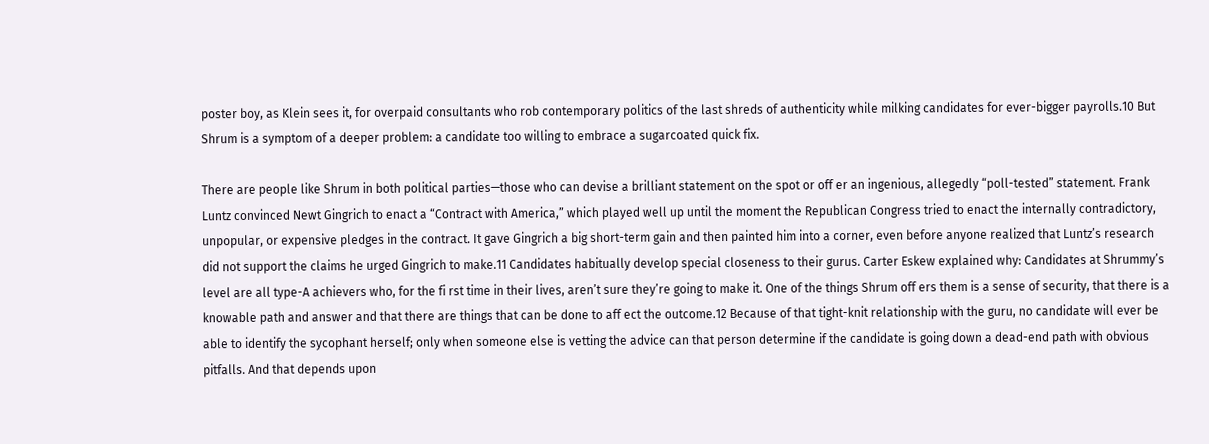poster boy, as Klein sees it, for overpaid consultants who rob contemporary politics of the last shreds of authenticity while milking candidates for ever-bigger payrolls.10 But Shrum is a symptom of a deeper problem: a candidate too willing to embrace a sugarcoated quick fix.

There are people like Shrum in both political parties—those who can devise a brilliant statement on the spot or off er an ingenious, allegedly “poll-tested” statement. Frank Luntz convinced Newt Gingrich to enact a “Contract with America,” which played well up until the moment the Republican Congress tried to enact the internally contradictory, unpopular, or expensive pledges in the contract. It gave Gingrich a big short-term gain and then painted him into a corner, even before anyone realized that Luntz’s research did not support the claims he urged Gingrich to make.11 Candidates habitually develop special closeness to their gurus. Carter Eskew explained why: Candidates at Shrummy’s level are all type-A achievers who, for the fi rst time in their lives, aren’t sure they’re going to make it. One of the things Shrum off ers them is a sense of security, that there is a knowable path and answer and that there are things that can be done to aff ect the outcome.12 Because of that tight-knit relationship with the guru, no candidate will ever be able to identify the sycophant herself; only when someone else is vetting the advice can that person determine if the candidate is going down a dead-end path with obvious pitfalls. And that depends upon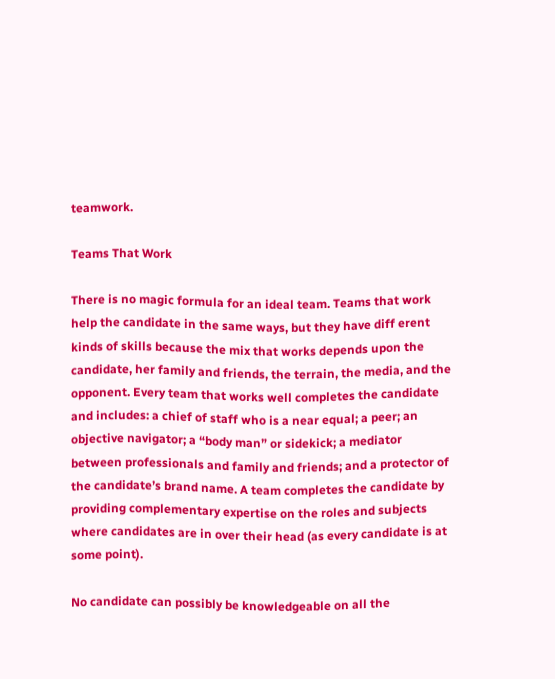teamwork.

Teams That Work

There is no magic formula for an ideal team. Teams that work help the candidate in the same ways, but they have diff erent kinds of skills because the mix that works depends upon the candidate, her family and friends, the terrain, the media, and the opponent. Every team that works well completes the candidate and includes: a chief of staff who is a near equal; a peer; an objective navigator; a “body man” or sidekick; a mediator between professionals and family and friends; and a protector of the candidate’s brand name. A team completes the candidate by providing complementary expertise on the roles and subjects where candidates are in over their head (as every candidate is at some point).

No candidate can possibly be knowledgeable on all the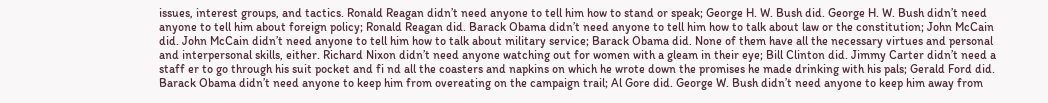issues, interest groups, and tactics. Ronald Reagan didn’t need anyone to tell him how to stand or speak; George H. W. Bush did. George H. W. Bush didn’t need anyone to tell him about foreign policy; Ronald Reagan did. Barack Obama didn’t need anyone to tell him how to talk about law or the constitution; John McCain did. John McCain didn’t need anyone to tell him how to talk about military service; Barack Obama did. None of them have all the necessary virtues and personal and interpersonal skills, either. Richard Nixon didn’t need anyone watching out for women with a gleam in their eye; Bill Clinton did. Jimmy Carter didn’t need a staff er to go through his suit pocket and fi nd all the coasters and napkins on which he wrote down the promises he made drinking with his pals; Gerald Ford did. Barack Obama didn’t need anyone to keep him from overeating on the campaign trail; Al Gore did. George W. Bush didn’t need anyone to keep him away from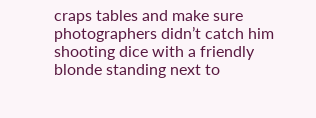craps tables and make sure photographers didn’t catch him shooting dice with a friendly blonde standing next to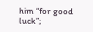him “for good luck”;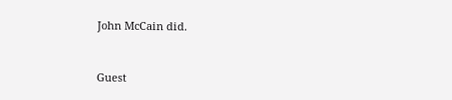John McCain did.


Guest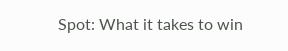Spot: What it takes to win